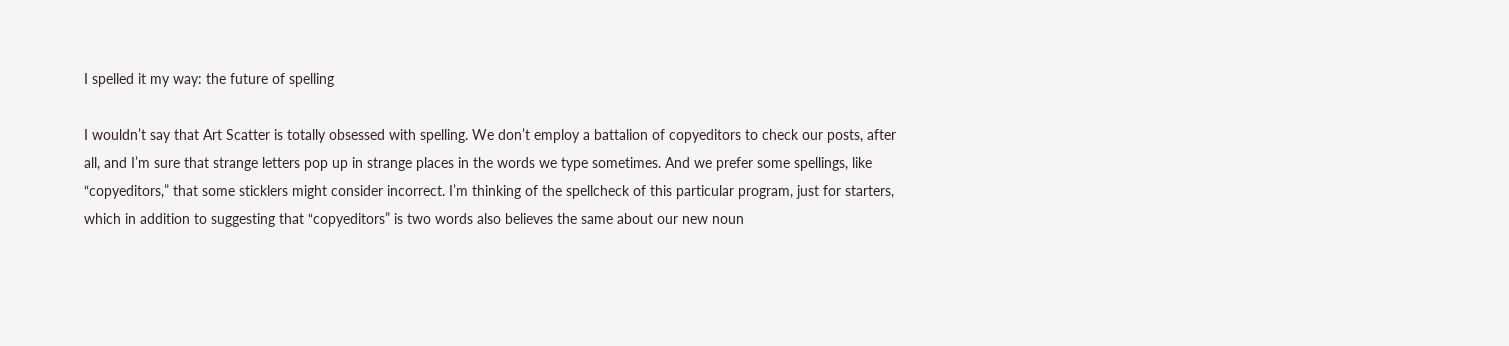I spelled it my way: the future of spelling

I wouldn’t say that Art Scatter is totally obsessed with spelling. We don’t employ a battalion of copyeditors to check our posts, after all, and I’m sure that strange letters pop up in strange places in the words we type sometimes. And we prefer some spellings, like “copyeditors,” that some sticklers might consider incorrect. I’m thinking of the spellcheck of this particular program, just for starters, which in addition to suggesting that “copyeditors” is two words also believes the same about our new noun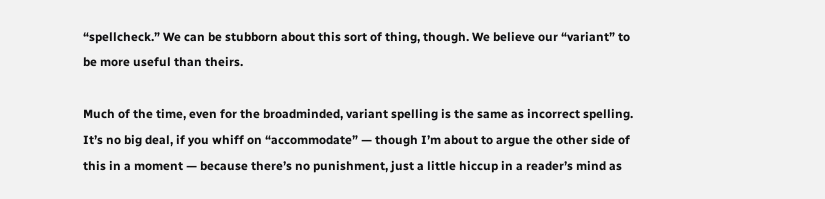“spellcheck.” We can be stubborn about this sort of thing, though. We believe our “variant” to be more useful than theirs.

Much of the time, even for the broadminded, variant spelling is the same as incorrect spelling. It’s no big deal, if you whiff on “accommodate” — though I’m about to argue the other side of this in a moment — because there’s no punishment, just a little hiccup in a reader’s mind as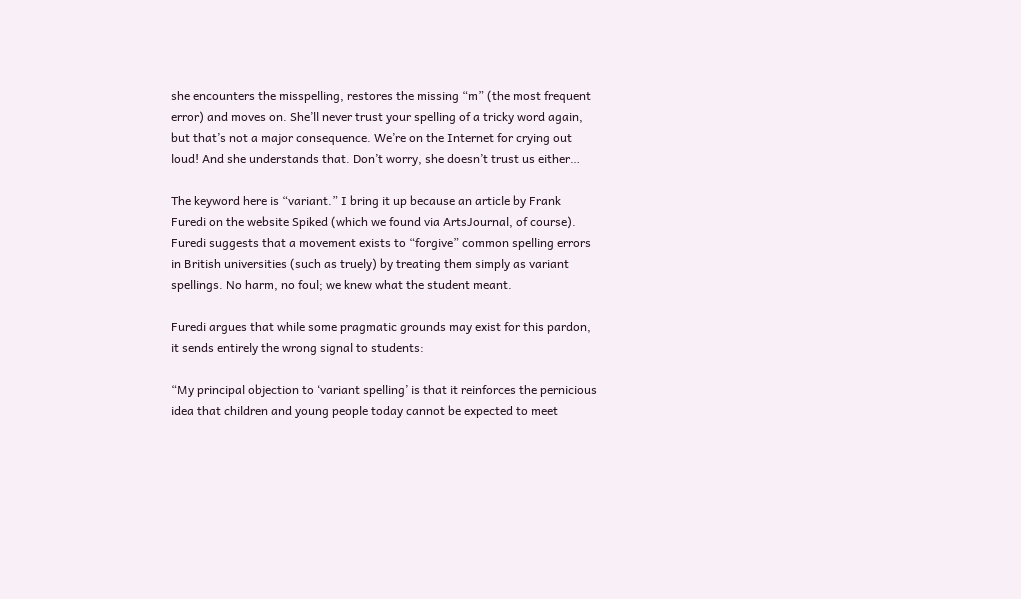she encounters the misspelling, restores the missing “m” (the most frequent error) and moves on. She’ll never trust your spelling of a tricky word again, but that’s not a major consequence. We’re on the Internet for crying out loud! And she understands that. Don’t worry, she doesn’t trust us either…

The keyword here is “variant.” I bring it up because an article by Frank Furedi on the website Spiked (which we found via ArtsJournal, of course). Furedi suggests that a movement exists to “forgive” common spelling errors in British universities (such as truely) by treating them simply as variant spellings. No harm, no foul; we knew what the student meant.

Furedi argues that while some pragmatic grounds may exist for this pardon, it sends entirely the wrong signal to students:

“My principal objection to ‘variant spelling’ is that it reinforces the pernicious idea that children and young people today cannot be expected to meet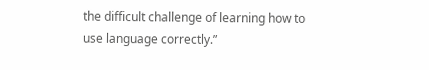the difficult challenge of learning how to use language correctly.”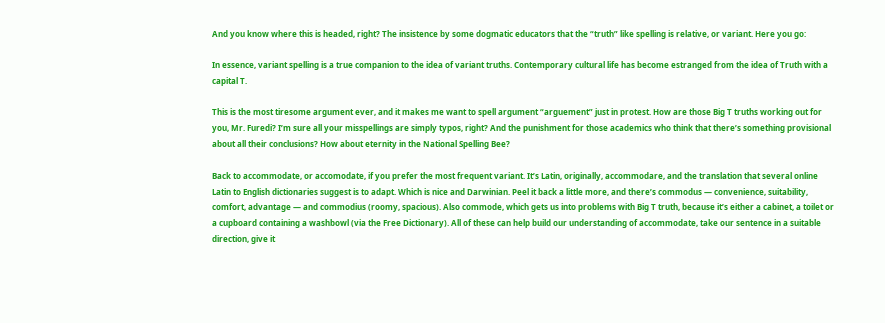And you know where this is headed, right? The insistence by some dogmatic educators that the “truth” like spelling is relative, or variant. Here you go:

In essence, variant spelling is a true companion to the idea of variant truths. Contemporary cultural life has become estranged from the idea of Truth with a capital T.

This is the most tiresome argument ever, and it makes me want to spell argument “arguement” just in protest. How are those Big T truths working out for you, Mr. Furedi? I’m sure all your misspellings are simply typos, right? And the punishment for those academics who think that there’s something provisional about all their conclusions? How about eternity in the National Spelling Bee?

Back to accommodate, or accomodate, if you prefer the most frequent variant. It’s Latin, originally, accommodare, and the translation that several online Latin to English dictionaries suggest is to adapt. Which is nice and Darwinian. Peel it back a little more, and there’s commodus — convenience, suitability, comfort, advantage — and commodius (roomy, spacious). Also commode, which gets us into problems with Big T truth, because it’s either a cabinet, a toilet or a cupboard containing a washbowl (via the Free Dictionary). All of these can help build our understanding of accommodate, take our sentence in a suitable direction, give it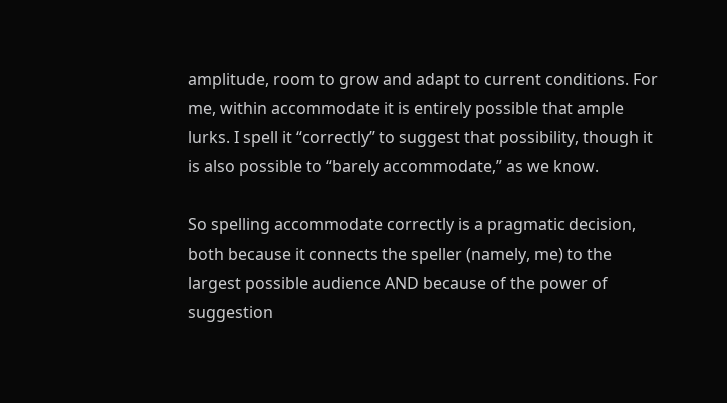amplitude, room to grow and adapt to current conditions. For me, within accommodate it is entirely possible that ample lurks. I spell it “correctly” to suggest that possibility, though it is also possible to “barely accommodate,” as we know.

So spelling accommodate correctly is a pragmatic decision, both because it connects the speller (namely, me) to the largest possible audience AND because of the power of suggestion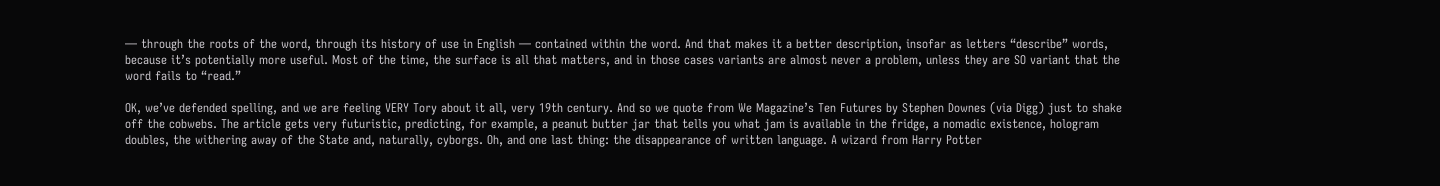— through the roots of the word, through its history of use in English — contained within the word. And that makes it a better description, insofar as letters “describe” words, because it’s potentially more useful. Most of the time, the surface is all that matters, and in those cases variants are almost never a problem, unless they are SO variant that the word fails to “read.”

OK, we’ve defended spelling, and we are feeling VERY Tory about it all, very 19th century. And so we quote from We Magazine’s Ten Futures by Stephen Downes (via Digg) just to shake off the cobwebs. The article gets very futuristic, predicting, for example, a peanut butter jar that tells you what jam is available in the fridge, a nomadic existence, hologram doubles, the withering away of the State and, naturally, cyborgs. Oh, and one last thing: the disappearance of written language. A wizard from Harry Potter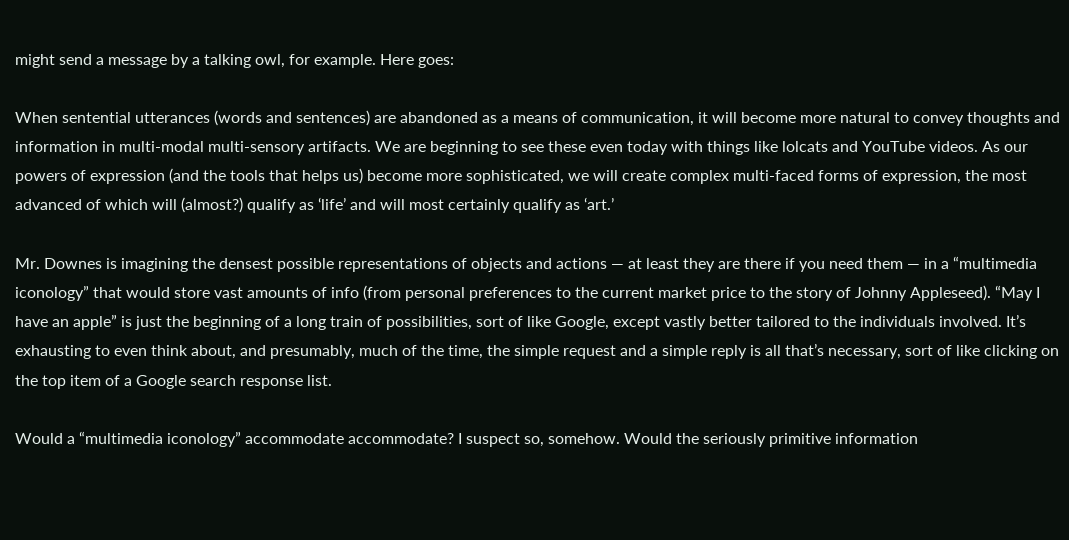might send a message by a talking owl, for example. Here goes:

When sentential utterances (words and sentences) are abandoned as a means of communication, it will become more natural to convey thoughts and information in multi-modal multi-sensory artifacts. We are beginning to see these even today with things like lolcats and YouTube videos. As our powers of expression (and the tools that helps us) become more sophisticated, we will create complex multi-faced forms of expression, the most advanced of which will (almost?) qualify as ‘life’ and will most certainly qualify as ‘art.’

Mr. Downes is imagining the densest possible representations of objects and actions — at least they are there if you need them — in a “multimedia iconology” that would store vast amounts of info (from personal preferences to the current market price to the story of Johnny Appleseed). “May I have an apple” is just the beginning of a long train of possibilities, sort of like Google, except vastly better tailored to the individuals involved. It’s exhausting to even think about, and presumably, much of the time, the simple request and a simple reply is all that’s necessary, sort of like clicking on the top item of a Google search response list.

Would a “multimedia iconology” accommodate accommodate? I suspect so, somehow. Would the seriously primitive information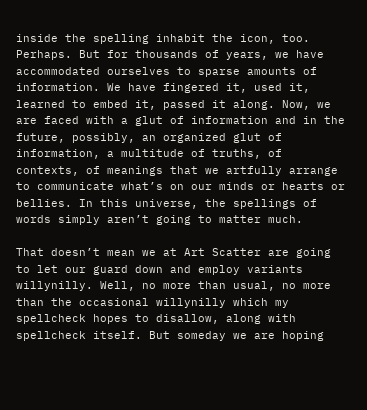inside the spelling inhabit the icon, too. Perhaps. But for thousands of years, we have accommodated ourselves to sparse amounts of information. We have fingered it, used it, learned to embed it, passed it along. Now, we are faced with a glut of information and in the future, possibly, an organized glut of information, a multitude of truths, of contexts, of meanings that we artfully arrange to communicate what’s on our minds or hearts or bellies. In this universe, the spellings of words simply aren’t going to matter much.

That doesn’t mean we at Art Scatter are going to let our guard down and employ variants willynilly. Well, no more than usual, no more than the occasional willynilly which my spellcheck hopes to disallow, along with spellcheck itself. But someday we are hoping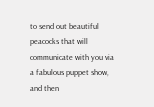to send out beautiful peacocks that will communicate with you via a fabulous puppet show, and then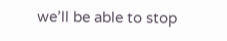we’ll be able to stop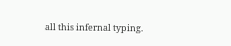all this infernal typing.